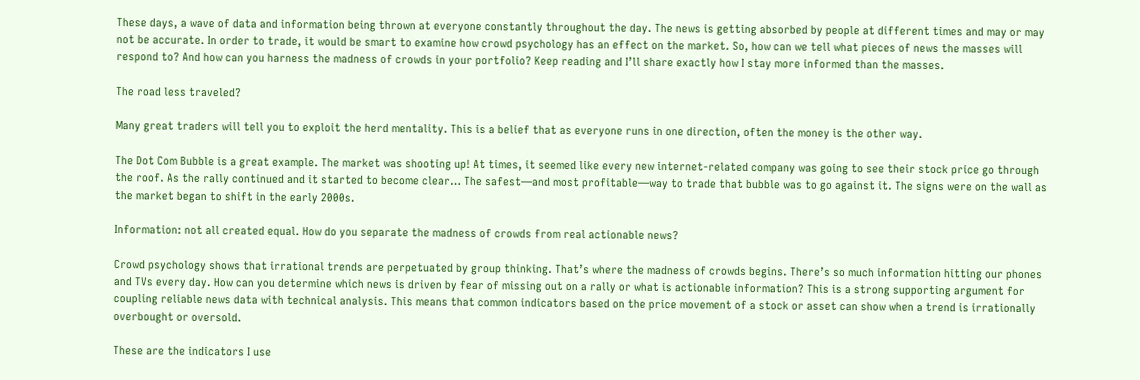These days, a wave of data and information being thrown at everyone constantly throughout the day. The news is getting absorbed by people at different times and may or may not be accurate. In order to trade, it would be smart to examine how crowd psychology has an effect on the market. So, how can we tell what pieces of news the masses will respond to? And how can you harness the madness of crowds in your portfolio? Keep reading and I’ll share exactly how I stay more informed than the masses.

The road less traveled?

Many great traders will tell you to exploit the herd mentality. This is a belief that as everyone runs in one direction, often the money is the other way.

The Dot Com Bubble is a great example. The market was shooting up! At times, it seemed like every new internet-related company was going to see their stock price go through the roof. As the rally continued and it started to become clear… The safest—and most profitable—way to trade that bubble was to go against it. The signs were on the wall as the market began to shift in the early 2000s.

Information: not all created equal. How do you separate the madness of crowds from real actionable news?

Crowd psychology shows that irrational trends are perpetuated by group thinking. That’s where the madness of crowds begins. There’s so much information hitting our phones and TVs every day. How can you determine which news is driven by fear of missing out on a rally or what is actionable information? This is a strong supporting argument for coupling reliable news data with technical analysis. This means that common indicators based on the price movement of a stock or asset can show when a trend is irrationally overbought or oversold.

These are the indicators I use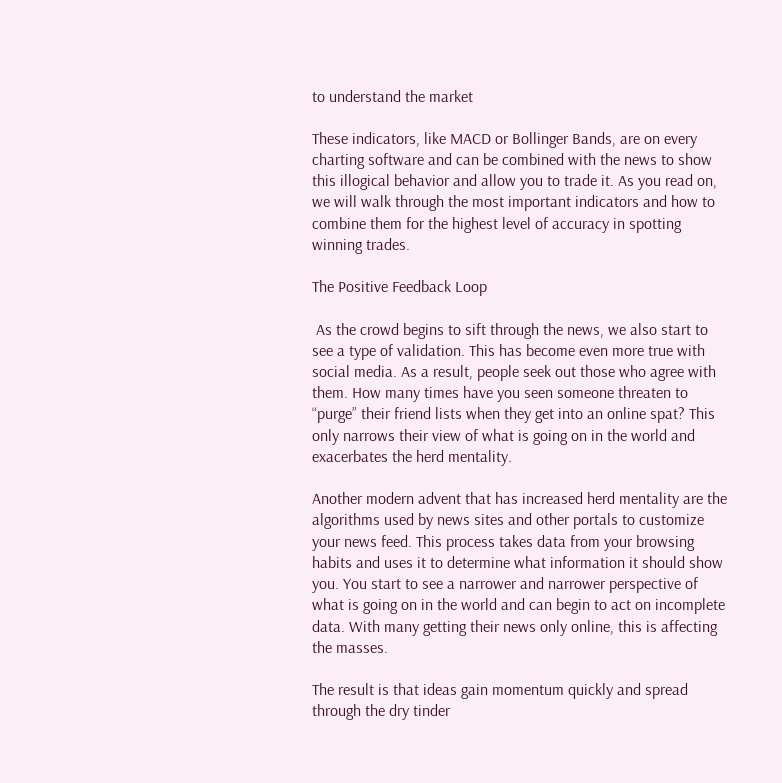to understand the market

These indicators, like MACD or Bollinger Bands, are on every charting software and can be combined with the news to show this illogical behavior and allow you to trade it. As you read on, we will walk through the most important indicators and how to combine them for the highest level of accuracy in spotting winning trades.

The Positive Feedback Loop

 As the crowd begins to sift through the news, we also start to see a type of validation. This has become even more true with social media. As a result, people seek out those who agree with them. How many times have you seen someone threaten to “purge” their friend lists when they get into an online spat? This only narrows their view of what is going on in the world and exacerbates the herd mentality.

Another modern advent that has increased herd mentality are the algorithms used by news sites and other portals to customize your news feed. This process takes data from your browsing habits and uses it to determine what information it should show you. You start to see a narrower and narrower perspective of what is going on in the world and can begin to act on incomplete data. With many getting their news only online, this is affecting the masses.

The result is that ideas gain momentum quickly and spread through the dry tinder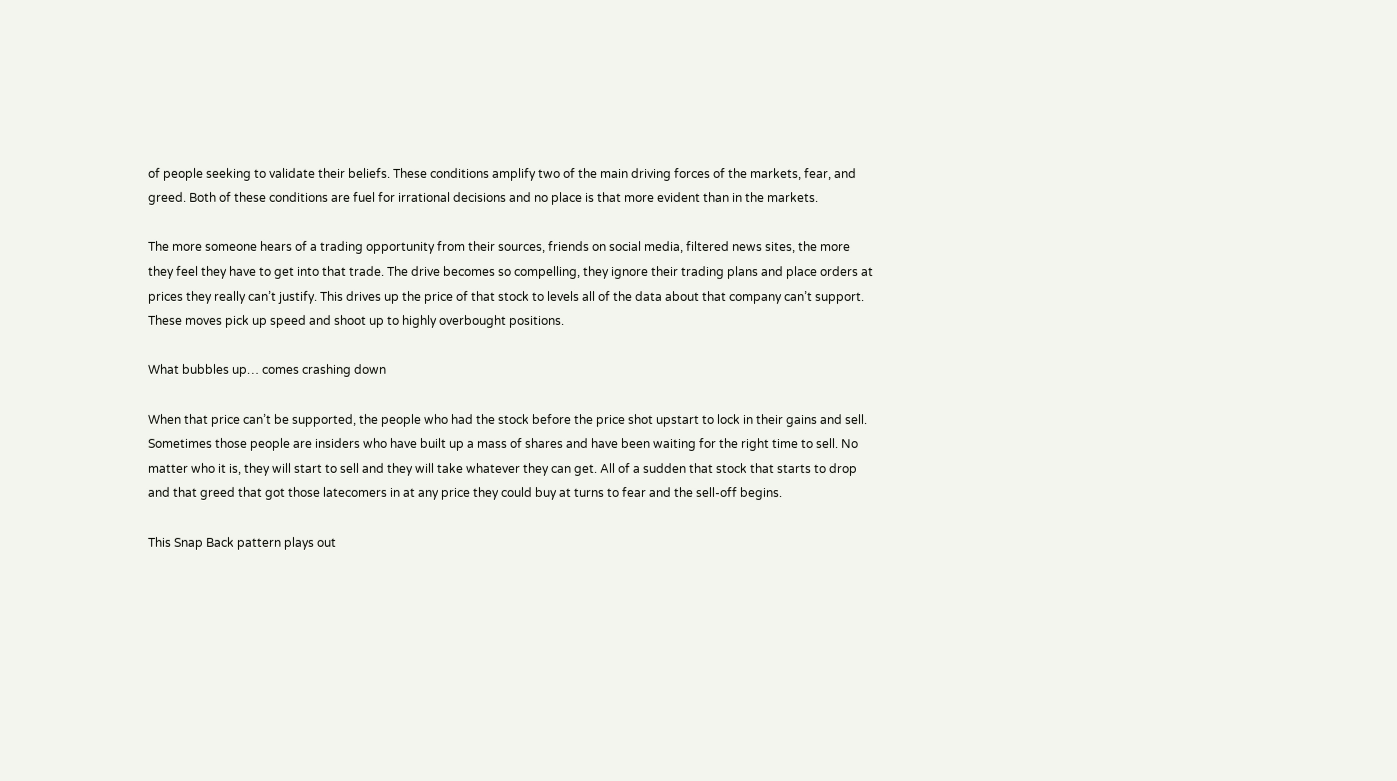of people seeking to validate their beliefs. These conditions amplify two of the main driving forces of the markets, fear, and greed. Both of these conditions are fuel for irrational decisions and no place is that more evident than in the markets.

The more someone hears of a trading opportunity from their sources, friends on social media, filtered news sites, the more they feel they have to get into that trade. The drive becomes so compelling, they ignore their trading plans and place orders at prices they really can’t justify. This drives up the price of that stock to levels all of the data about that company can’t support. These moves pick up speed and shoot up to highly overbought positions.

What bubbles up… comes crashing down

When that price can’t be supported, the people who had the stock before the price shot upstart to lock in their gains and sell. Sometimes those people are insiders who have built up a mass of shares and have been waiting for the right time to sell. No matter who it is, they will start to sell and they will take whatever they can get. All of a sudden that stock that starts to drop and that greed that got those latecomers in at any price they could buy at turns to fear and the sell-off begins.

This Snap Back pattern plays out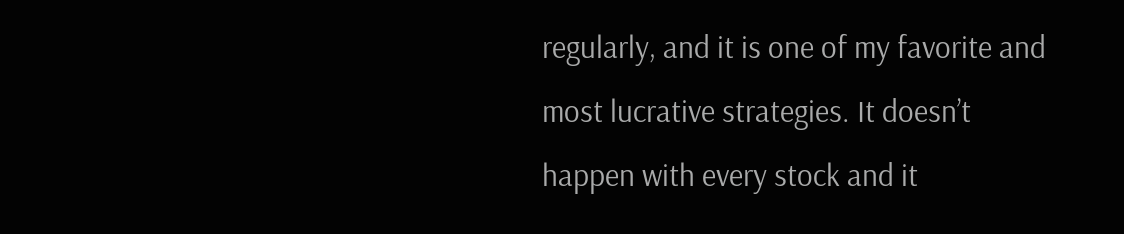regularly, and it is one of my favorite and most lucrative strategies. It doesn’t happen with every stock and it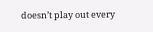doesn’t play out every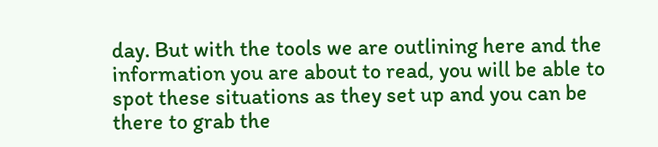day. But with the tools we are outlining here and the information you are about to read, you will be able to spot these situations as they set up and you can be there to grab the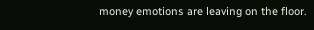money emotions are leaving on the floor.